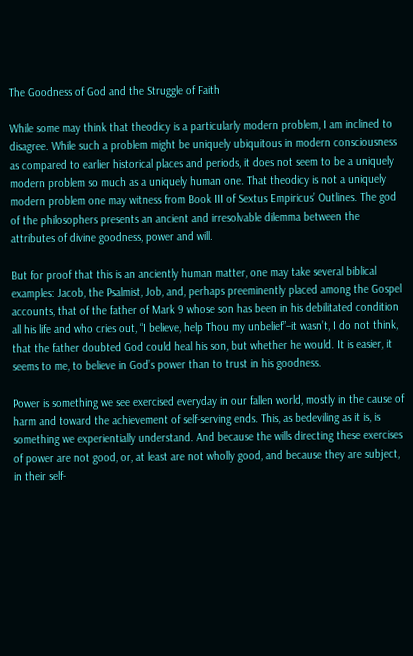The Goodness of God and the Struggle of Faith

While some may think that theodicy is a particularly modern problem, I am inclined to disagree. While such a problem might be uniquely ubiquitous in modern consciousness as compared to earlier historical places and periods, it does not seem to be a uniquely modern problem so much as a uniquely human one. That theodicy is not a uniquely modern problem one may witness from Book III of Sextus Empiricus’ Outlines. The god of the philosophers presents an ancient and irresolvable dilemma between the attributes of divine goodness, power and will.

But for proof that this is an anciently human matter, one may take several biblical examples: Jacob, the Psalmist, Job, and, perhaps preeminently placed among the Gospel accounts, that of the father of Mark 9 whose son has been in his debilitated condition all his life and who cries out, “I believe, help Thou my unbelief”–it wasn’t, I do not think, that the father doubted God could heal his son, but whether he would. It is easier, it seems to me, to believe in God’s power than to trust in his goodness.

Power is something we see exercised everyday in our fallen world, mostly in the cause of harm and toward the achievement of self-serving ends. This, as bedeviling as it is, is something we experientially understand. And because the wills directing these exercises of power are not good, or, at least are not wholly good, and because they are subject, in their self-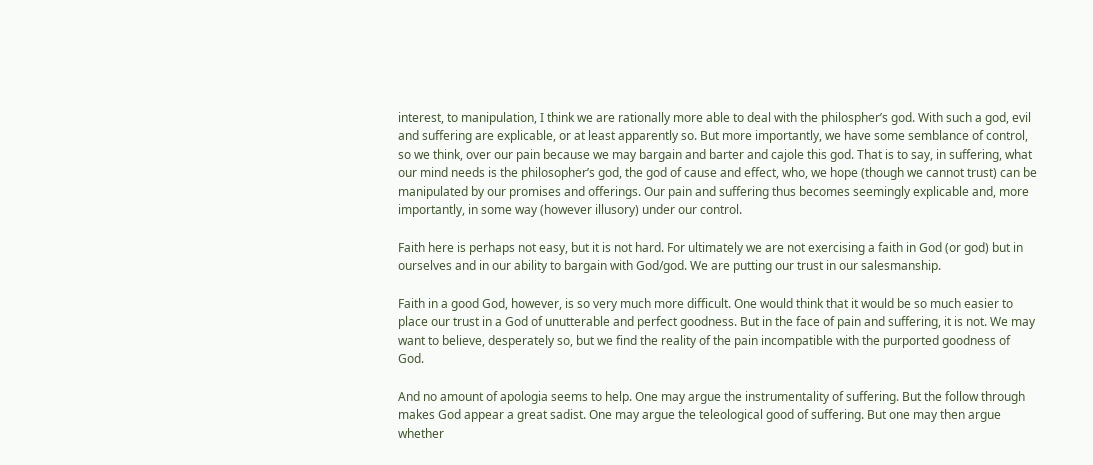interest, to manipulation, I think we are rationally more able to deal with the philospher’s god. With such a god, evil and suffering are explicable, or at least apparently so. But more importantly, we have some semblance of control, so we think, over our pain because we may bargain and barter and cajole this god. That is to say, in suffering, what our mind needs is the philosopher’s god, the god of cause and effect, who, we hope (though we cannot trust) can be manipulated by our promises and offerings. Our pain and suffering thus becomes seemingly explicable and, more importantly, in some way (however illusory) under our control.

Faith here is perhaps not easy, but it is not hard. For ultimately we are not exercising a faith in God (or god) but in ourselves and in our ability to bargain with God/god. We are putting our trust in our salesmanship.

Faith in a good God, however, is so very much more difficult. One would think that it would be so much easier to place our trust in a God of unutterable and perfect goodness. But in the face of pain and suffering, it is not. We may want to believe, desperately so, but we find the reality of the pain incompatible with the purported goodness of God.

And no amount of apologia seems to help. One may argue the instrumentality of suffering. But the follow through makes God appear a great sadist. One may argue the teleological good of suffering. But one may then argue whether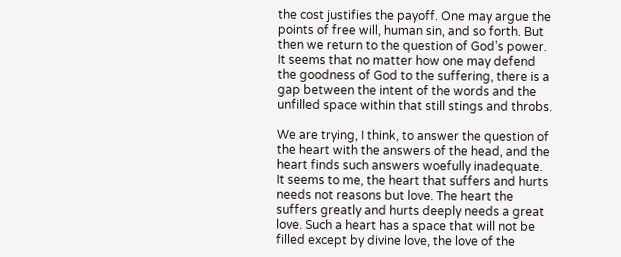the cost justifies the payoff. One may argue the points of free will, human sin, and so forth. But then we return to the question of God’s power. It seems that no matter how one may defend the goodness of God to the suffering, there is a gap between the intent of the words and the unfilled space within that still stings and throbs.

We are trying, I think, to answer the question of the heart with the answers of the head, and the heart finds such answers woefully inadequate. It seems to me, the heart that suffers and hurts needs not reasons but love. The heart the suffers greatly and hurts deeply needs a great love. Such a heart has a space that will not be filled except by divine love, the love of the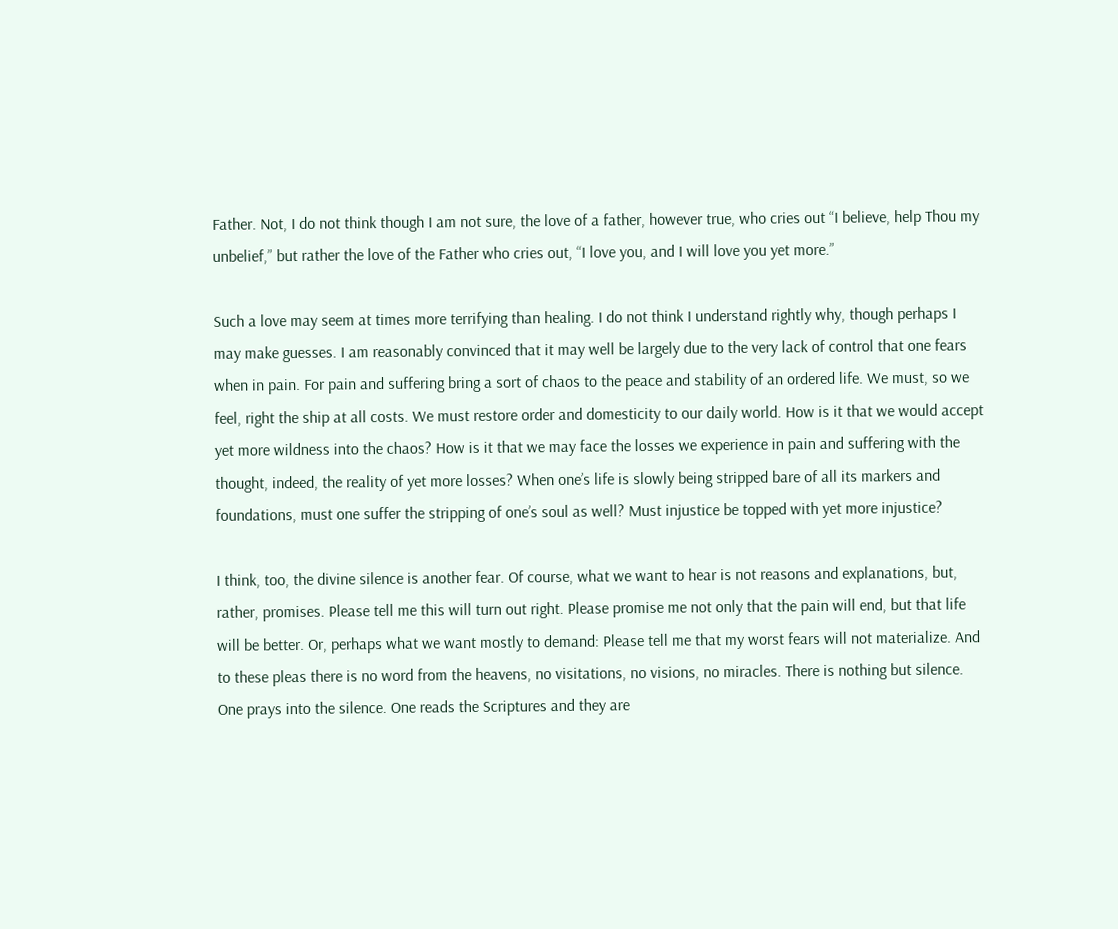Father. Not, I do not think though I am not sure, the love of a father, however true, who cries out “I believe, help Thou my unbelief,” but rather the love of the Father who cries out, “I love you, and I will love you yet more.”

Such a love may seem at times more terrifying than healing. I do not think I understand rightly why, though perhaps I may make guesses. I am reasonably convinced that it may well be largely due to the very lack of control that one fears when in pain. For pain and suffering bring a sort of chaos to the peace and stability of an ordered life. We must, so we feel, right the ship at all costs. We must restore order and domesticity to our daily world. How is it that we would accept yet more wildness into the chaos? How is it that we may face the losses we experience in pain and suffering with the thought, indeed, the reality of yet more losses? When one’s life is slowly being stripped bare of all its markers and foundations, must one suffer the stripping of one’s soul as well? Must injustice be topped with yet more injustice?

I think, too, the divine silence is another fear. Of course, what we want to hear is not reasons and explanations, but, rather, promises. Please tell me this will turn out right. Please promise me not only that the pain will end, but that life will be better. Or, perhaps what we want mostly to demand: Please tell me that my worst fears will not materialize. And to these pleas there is no word from the heavens, no visitations, no visions, no miracles. There is nothing but silence. One prays into the silence. One reads the Scriptures and they are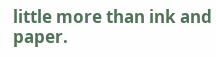little more than ink and paper.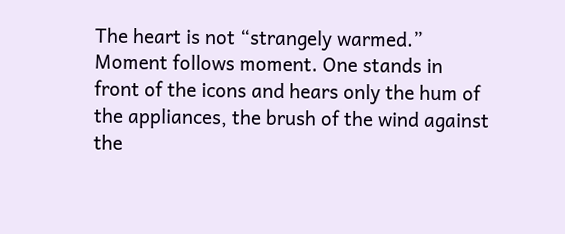The heart is not “strangely warmed.” Moment follows moment. One stands in front of the icons and hears only the hum of the appliances, the brush of the wind against the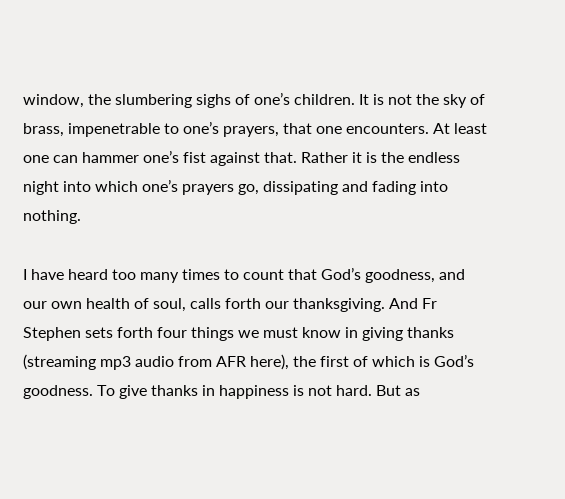window, the slumbering sighs of one’s children. It is not the sky of brass, impenetrable to one’s prayers, that one encounters. At least one can hammer one’s fist against that. Rather it is the endless night into which one’s prayers go, dissipating and fading into nothing.

I have heard too many times to count that God’s goodness, and our own health of soul, calls forth our thanksgiving. And Fr Stephen sets forth four things we must know in giving thanks (streaming mp3 audio from AFR here), the first of which is God’s goodness. To give thanks in happiness is not hard. But as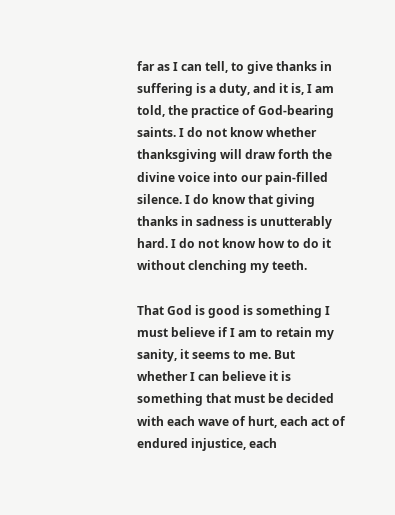far as I can tell, to give thanks in suffering is a duty, and it is, I am told, the practice of God-bearing saints. I do not know whether thanksgiving will draw forth the divine voice into our pain-filled silence. I do know that giving thanks in sadness is unutterably hard. I do not know how to do it without clenching my teeth.

That God is good is something I must believe if I am to retain my sanity, it seems to me. But whether I can believe it is something that must be decided with each wave of hurt, each act of endured injustice, each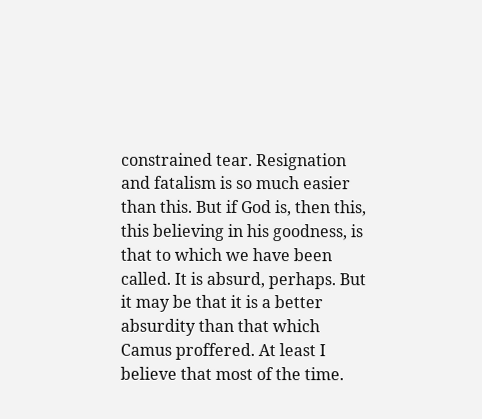constrained tear. Resignation and fatalism is so much easier than this. But if God is, then this, this believing in his goodness, is that to which we have been called. It is absurd, perhaps. But it may be that it is a better absurdity than that which Camus proffered. At least I believe that most of the time.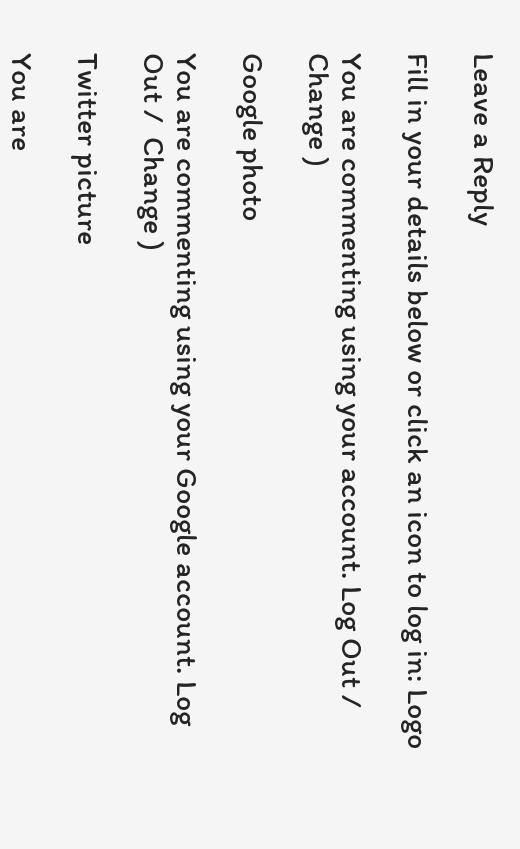Leave a Reply

Fill in your details below or click an icon to log in: Logo

You are commenting using your account. Log Out /  Change )

Google photo

You are commenting using your Google account. Log Out /  Change )

Twitter picture

You are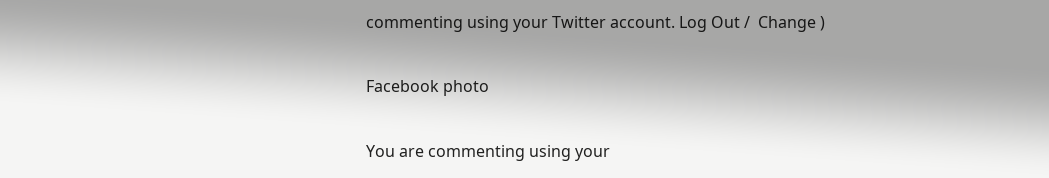commenting using your Twitter account. Log Out /  Change )

Facebook photo

You are commenting using your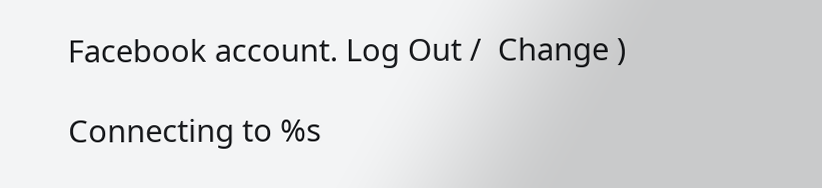Facebook account. Log Out /  Change )

Connecting to %s